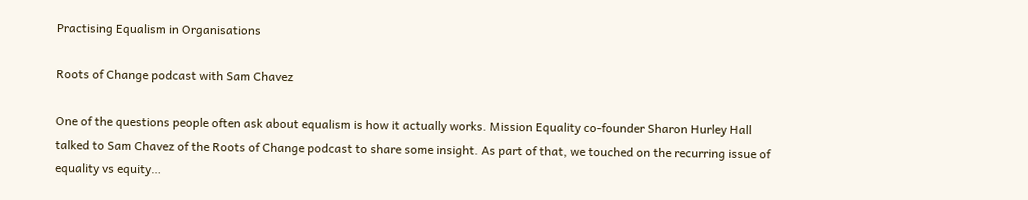Practising Equalism in Organisations

Roots of Change podcast with Sam Chavez

One of the questions people often ask about equalism is how it actually works. Mission Equality co-founder Sharon Hurley Hall talked to Sam Chavez of the Roots of Change podcast to share some insight. As part of that, we touched on the recurring issue of equality vs equity…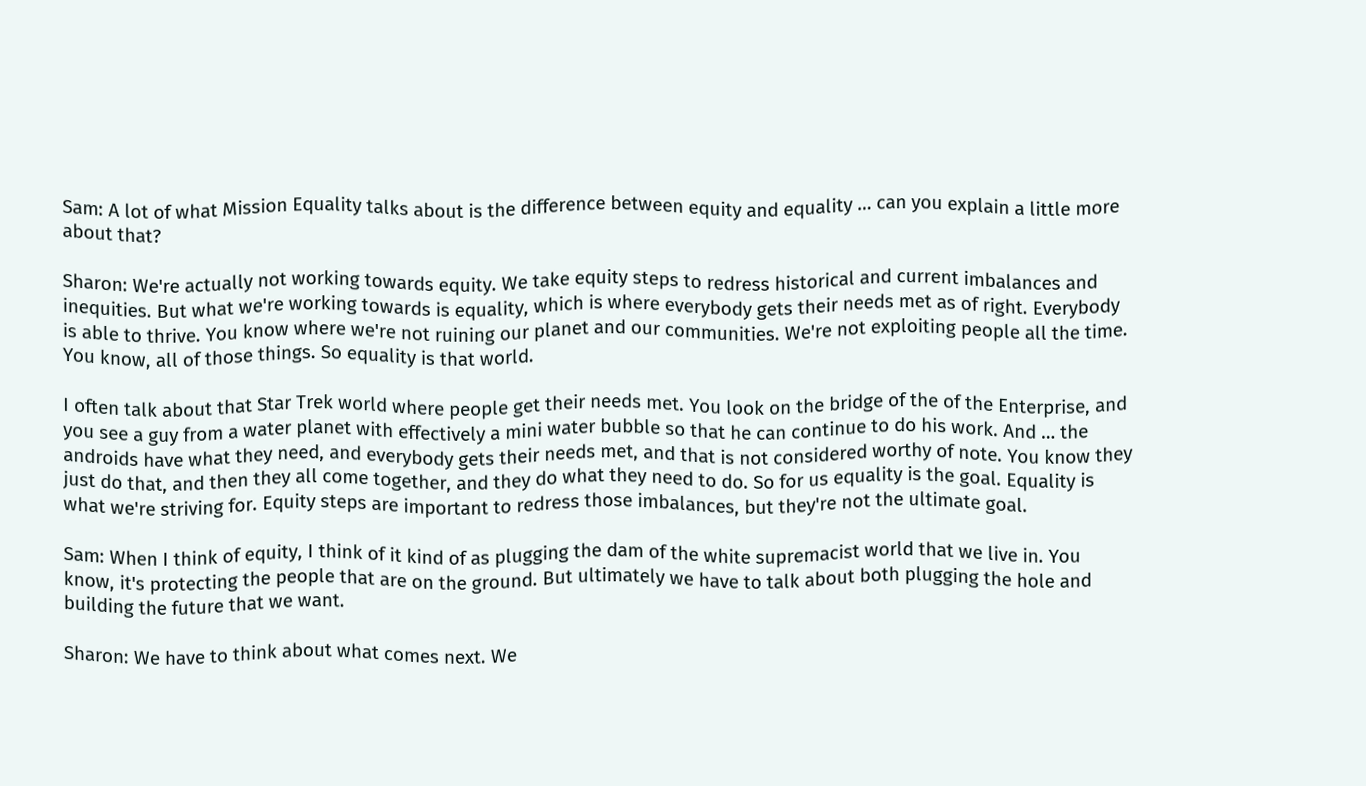Sam: A lot of what Mission Equality talks about is the difference between equity and equality … can you explain a little more about that?

Sharon: We're actually not working towards equity. We take equity steps to redress historical and current imbalances and inequities. But what we're working towards is equality, which is where everybody gets their needs met as of right. Everybody is able to thrive. You know where we're not ruining our planet and our communities. We're not exploiting people all the time. You know, all of those things. So equality is that world.

I often talk about that Star Trek world where people get their needs met. You look on the bridge of the of the Enterprise, and you see a guy from a water planet with effectively a mini water bubble so that he can continue to do his work. And … the androids have what they need, and everybody gets their needs met, and that is not considered worthy of note. You know they just do that, and then they all come together, and they do what they need to do. So for us equality is the goal. Equality is what we're striving for. Equity steps are important to redress those imbalances, but they're not the ultimate goal.

Sam: When I think of equity, I think of it kind of as plugging the dam of the white supremacist world that we live in. You know, it's protecting the people that are on the ground. But ultimately we have to talk about both plugging the hole and building the future that we want.

Sharon: We have to think about what comes next. We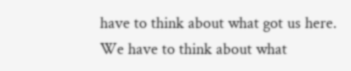have to think about what got us here. We have to think about what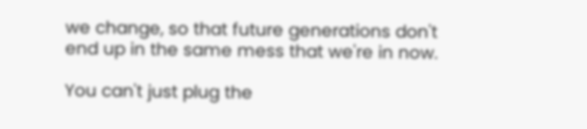we change, so that future generations don't end up in the same mess that we're in now.

You can't just plug the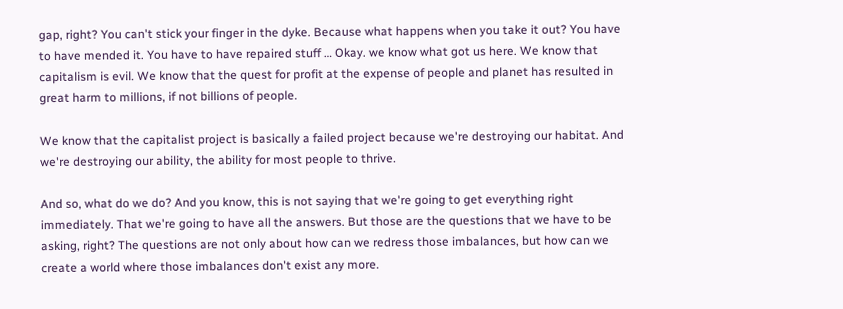gap, right? You can't stick your finger in the dyke. Because what happens when you take it out? You have to have mended it. You have to have repaired stuff … Okay. we know what got us here. We know that capitalism is evil. We know that the quest for profit at the expense of people and planet has resulted in great harm to millions, if not billions of people.

We know that the capitalist project is basically a failed project because we're destroying our habitat. And we're destroying our ability, the ability for most people to thrive.

And so, what do we do? And you know, this is not saying that we're going to get everything right immediately. That we're going to have all the answers. But those are the questions that we have to be asking, right? The questions are not only about how can we redress those imbalances, but how can we create a world where those imbalances don't exist any more.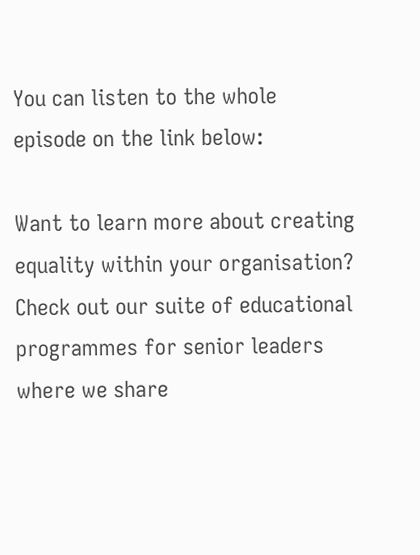You can listen to the whole episode on the link below:

Want to learn more about creating equality within your organisation? Check out our suite of educational programmes for senior leaders where we share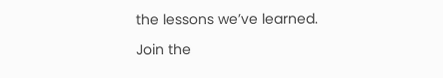the lessons we’ve learned.

Join the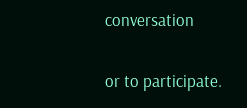conversation

or to participate.